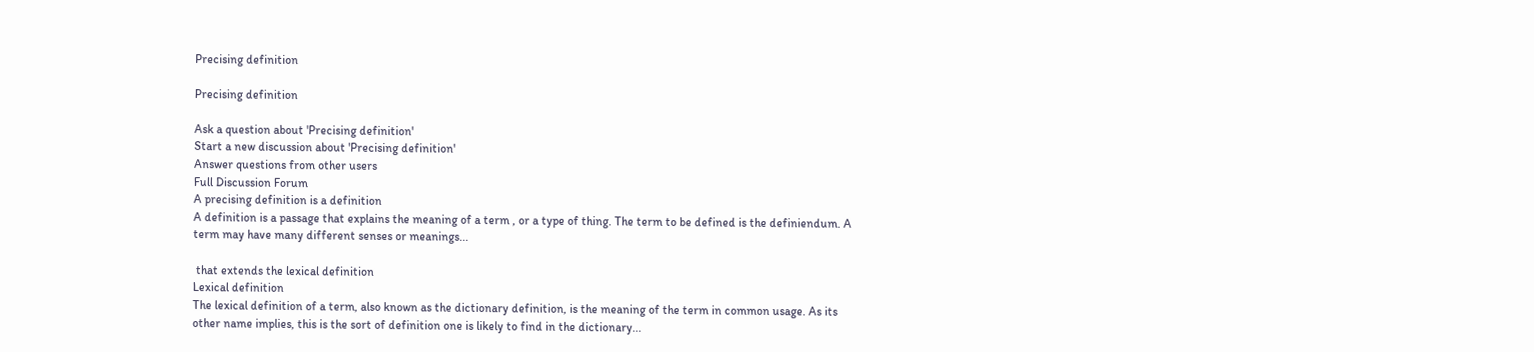Precising definition

Precising definition

Ask a question about 'Precising definition'
Start a new discussion about 'Precising definition'
Answer questions from other users
Full Discussion Forum
A precising definition is a definition
A definition is a passage that explains the meaning of a term , or a type of thing. The term to be defined is the definiendum. A term may have many different senses or meanings...

 that extends the lexical definition
Lexical definition
The lexical definition of a term, also known as the dictionary definition, is the meaning of the term in common usage. As its other name implies, this is the sort of definition one is likely to find in the dictionary...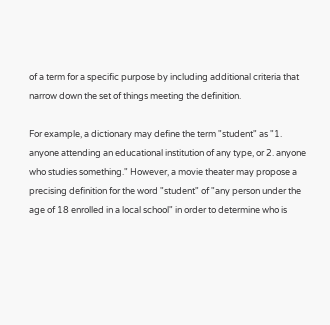of a term for a specific purpose by including additional criteria that narrow down the set of things meeting the definition.

For example, a dictionary may define the term "student" as "1. anyone attending an educational institution of any type, or 2. anyone who studies something." However, a movie theater may propose a precising definition for the word "student" of "any person under the age of 18 enrolled in a local school" in order to determine who is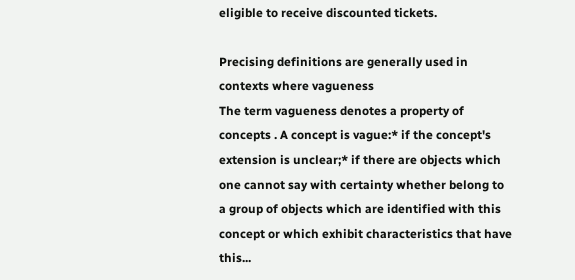eligible to receive discounted tickets.

Precising definitions are generally used in contexts where vagueness
The term vagueness denotes a property of concepts . A concept is vague:* if the concept's extension is unclear;* if there are objects which one cannot say with certainty whether belong to a group of objects which are identified with this concept or which exhibit characteristics that have this...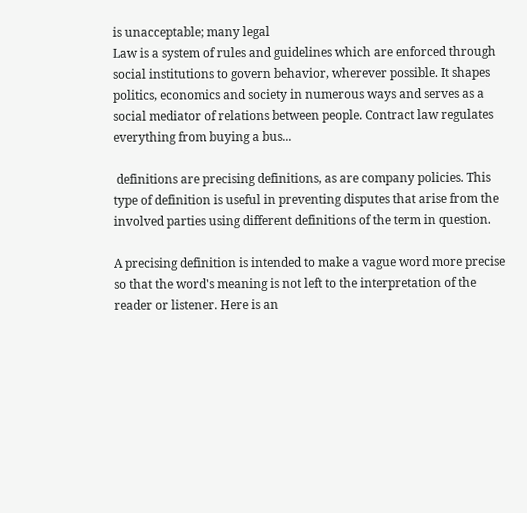is unacceptable; many legal
Law is a system of rules and guidelines which are enforced through social institutions to govern behavior, wherever possible. It shapes politics, economics and society in numerous ways and serves as a social mediator of relations between people. Contract law regulates everything from buying a bus...

 definitions are precising definitions, as are company policies. This type of definition is useful in preventing disputes that arise from the involved parties using different definitions of the term in question.

A precising definition is intended to make a vague word more precise so that the word's meaning is not left to the interpretation of the reader or listener. Here is an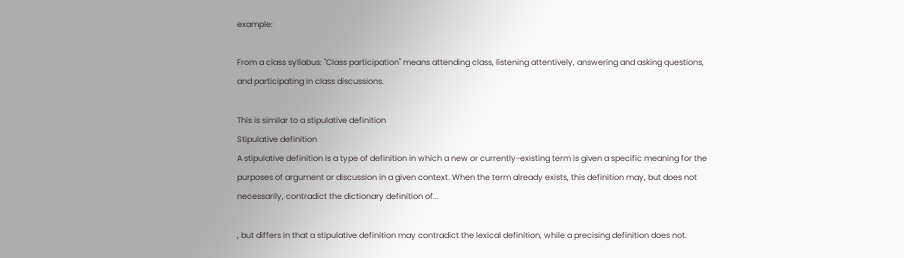example:

From a class syllabus: "Class participation" means attending class, listening attentively, answering and asking questions, and participating in class discussions.

This is similar to a stipulative definition
Stipulative definition
A stipulative definition is a type of definition in which a new or currently-existing term is given a specific meaning for the purposes of argument or discussion in a given context. When the term already exists, this definition may, but does not necessarily, contradict the dictionary definition of...

, but differs in that a stipulative definition may contradict the lexical definition, while a precising definition does not.